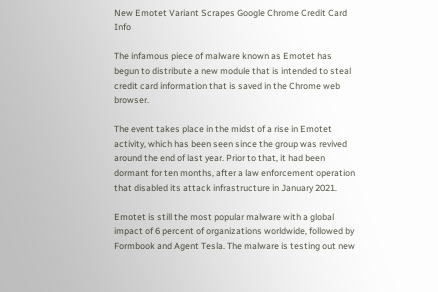New Emotet Variant Scrapes Google Chrome Credit Card Info

The infamous piece of malware known as Emotet has begun to distribute a new module that is intended to steal credit card information that is saved in the Chrome web browser.

The event takes place in the midst of a rise in Emotet activity, which has been seen since the group was revived around the end of last year. Prior to that, it had been dormant for ten months, after a law enforcement operation that disabled its attack infrastructure in January 2021.

Emotet is still the most popular malware with a global impact of 6 percent of organizations worldwide, followed by Formbook and Agent Tesla. The malware is testing out new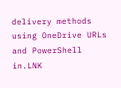delivery methods using OneDrive URLs and PowerShell in.LNK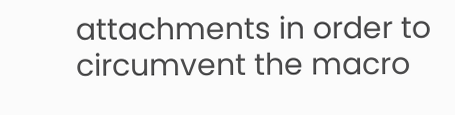attachments in order to circumvent the macro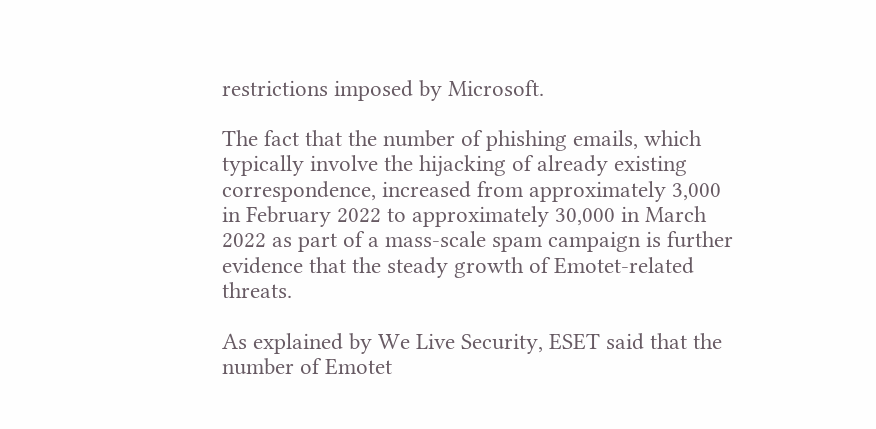restrictions imposed by Microsoft.

The fact that the number of phishing emails, which typically involve the hijacking of already existing correspondence, increased from approximately 3,000 in February 2022 to approximately 30,000 in March 2022 as part of a mass-scale spam campaign is further evidence that the steady growth of Emotet-related threats.

As explained by We Live Security, ESET said that the number of Emotet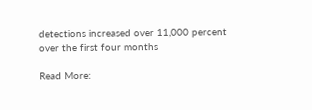detections increased over 11,000 percent over the first four months

Read More: